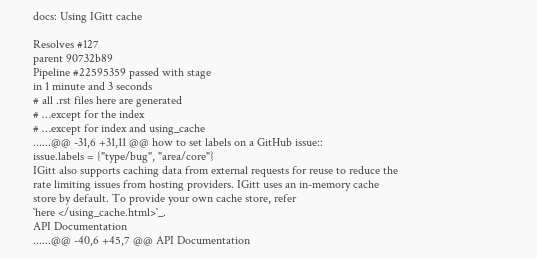docs: Using IGitt cache

Resolves #127
parent 90732b89
Pipeline #22595359 passed with stage
in 1 minute and 3 seconds
# all .rst files here are generated
# …except for the index
# …except for index and using_cache
......@@ -31,6 +31,11 @@ how to set labels on a GitHub issue::
issue.labels = {"type/bug", "area/core"}
IGitt also supports caching data from external requests for reuse to reduce the
rate limiting issues from hosting providers. IGitt uses an in-memory cache
store by default. To provide your own cache store, refer
`here </using_cache.html>`_.
API Documentation
......@@ -40,6 +45,7 @@ API Documentation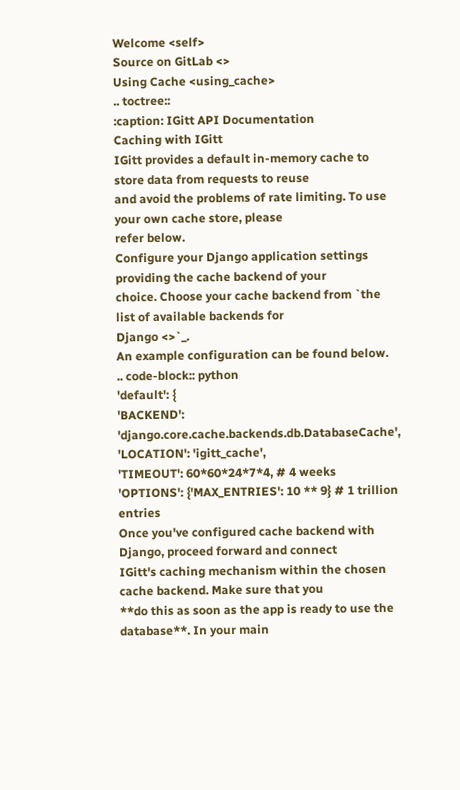Welcome <self>
Source on GitLab <>
Using Cache <using_cache>
.. toctree::
:caption: IGitt API Documentation
Caching with IGitt
IGitt provides a default in-memory cache to store data from requests to reuse
and avoid the problems of rate limiting. To use your own cache store, please
refer below.
Configure your Django application settings providing the cache backend of your
choice. Choose your cache backend from `the list of available backends for
Django <>`_.
An example configuration can be found below.
.. code-block:: python
'default': {
'BACKEND': 'django.core.cache.backends.db.DatabaseCache',
'LOCATION': 'igitt_cache',
'TIMEOUT': 60*60*24*7*4, # 4 weeks
'OPTIONS': {'MAX_ENTRIES': 10 ** 9} # 1 trillion entries
Once you've configured cache backend with Django, proceed forward and connect
IGitt's caching mechanism within the chosen cache backend. Make sure that you
**do this as soon as the app is ready to use the database**. In your main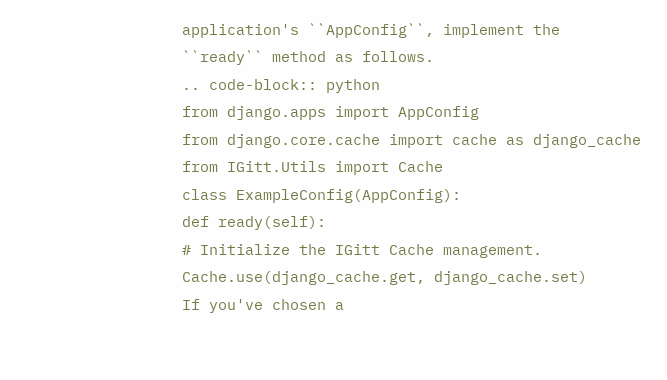application's ``AppConfig``, implement the ``ready`` method as follows.
.. code-block:: python
from django.apps import AppConfig
from django.core.cache import cache as django_cache
from IGitt.Utils import Cache
class ExampleConfig(AppConfig):
def ready(self):
# Initialize the IGitt Cache management.
Cache.use(django_cache.get, django_cache.set)
If you've chosen a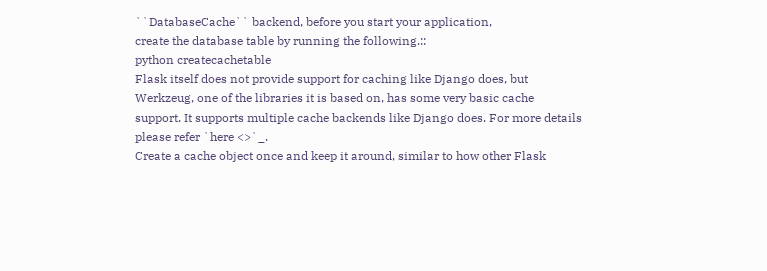``DatabaseCache`` backend, before you start your application,
create the database table by running the following.::
python createcachetable
Flask itself does not provide support for caching like Django does, but
Werkzeug, one of the libraries it is based on, has some very basic cache
support. It supports multiple cache backends like Django does. For more details
please refer `here <>`_.
Create a cache object once and keep it around, similar to how other Flask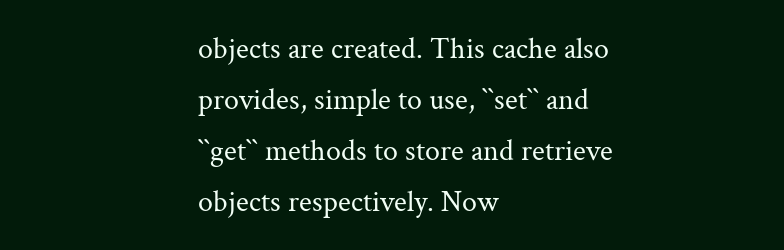objects are created. This cache also provides, simple to use, ``set`` and
``get`` methods to store and retrieve objects respectively. Now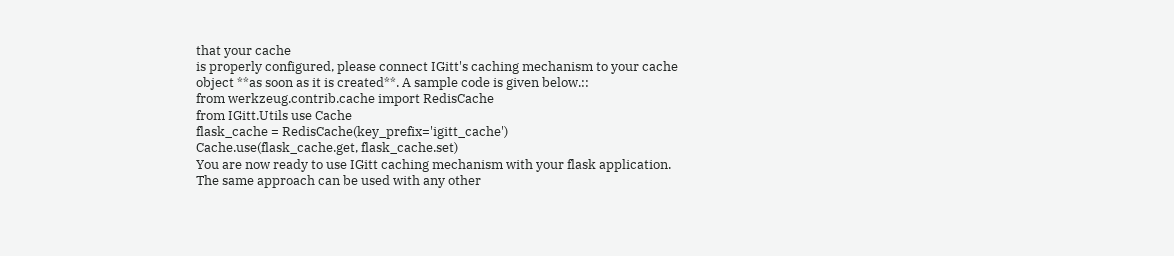that your cache
is properly configured, please connect IGitt's caching mechanism to your cache
object **as soon as it is created**. A sample code is given below.::
from werkzeug.contrib.cache import RedisCache
from IGitt.Utils use Cache
flask_cache = RedisCache(key_prefix='igitt_cache')
Cache.use(flask_cache.get, flask_cache.set)
You are now ready to use IGitt caching mechanism with your flask application.
The same approach can be used with any other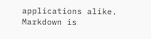applications alike.
Markdown is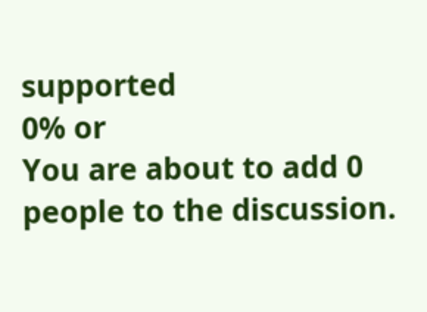supported
0% or
You are about to add 0 people to the discussion.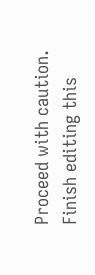Proceed with caution.
Finish editing this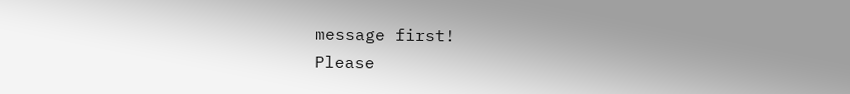message first!
Please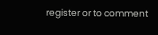register or to comment